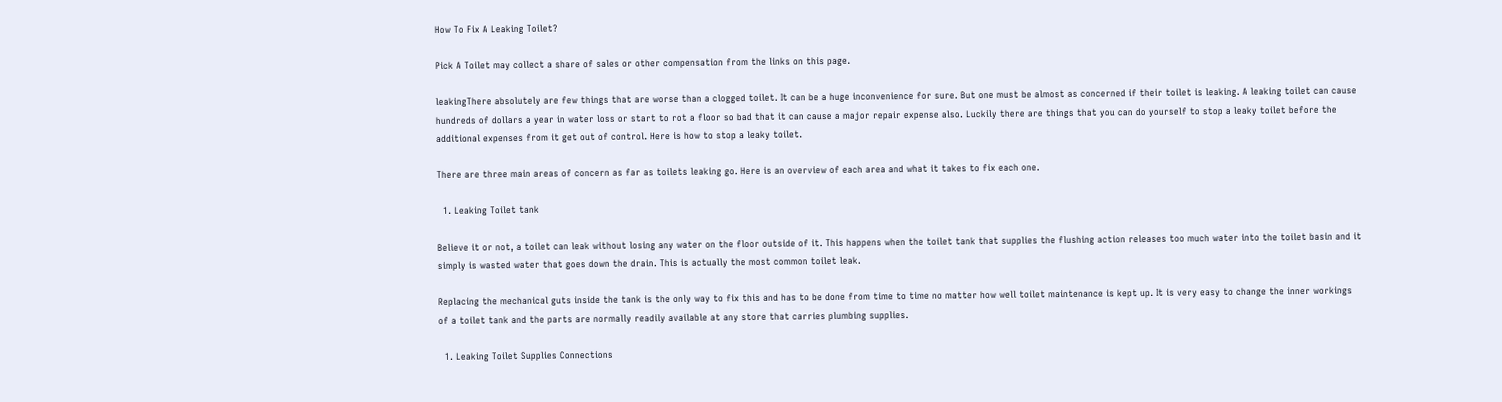How To Fix A Leaking Toilet?

Pick A Toilet may collect a share of sales or other compensation from the links on this page.

leakingThere absolutely are few things that are worse than a clogged toilet. It can be a huge inconvenience for sure. But one must be almost as concerned if their toilet is leaking. A leaking toilet can cause hundreds of dollars a year in water loss or start to rot a floor so bad that it can cause a major repair expense also. Luckily there are things that you can do yourself to stop a leaky toilet before the additional expenses from it get out of control. Here is how to stop a leaky toilet.

There are three main areas of concern as far as toilets leaking go. Here is an overview of each area and what it takes to fix each one.

  1. Leaking Toilet tank

Believe it or not, a toilet can leak without losing any water on the floor outside of it. This happens when the toilet tank that supplies the flushing action releases too much water into the toilet basin and it simply is wasted water that goes down the drain. This is actually the most common toilet leak.

Replacing the mechanical guts inside the tank is the only way to fix this and has to be done from time to time no matter how well toilet maintenance is kept up. It is very easy to change the inner workings of a toilet tank and the parts are normally readily available at any store that carries plumbing supplies.

  1. Leaking Toilet Supplies Connections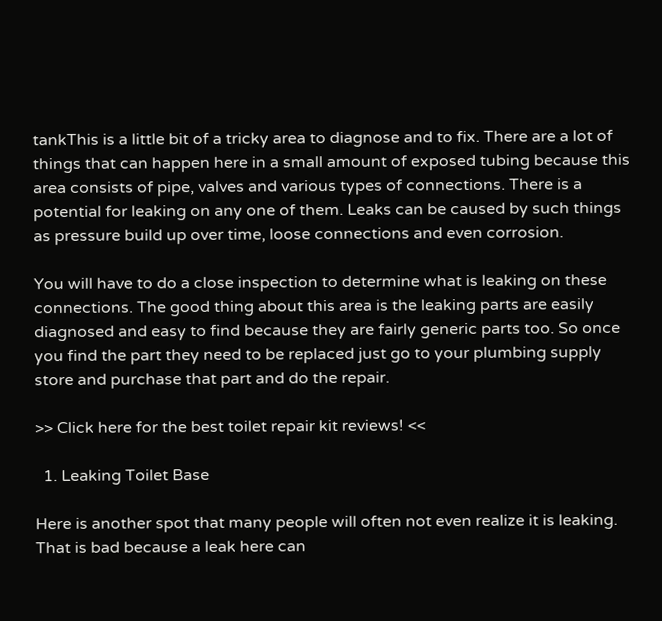tankThis is a little bit of a tricky area to diagnose and to fix. There are a lot of things that can happen here in a small amount of exposed tubing because this area consists of pipe, valves and various types of connections. There is a potential for leaking on any one of them. Leaks can be caused by such things as pressure build up over time, loose connections and even corrosion.

You will have to do a close inspection to determine what is leaking on these connections. The good thing about this area is the leaking parts are easily diagnosed and easy to find because they are fairly generic parts too. So once you find the part they need to be replaced just go to your plumbing supply store and purchase that part and do the repair.

>> Click here for the best toilet repair kit reviews! <<

  1. Leaking Toilet Base

Here is another spot that many people will often not even realize it is leaking. That is bad because a leak here can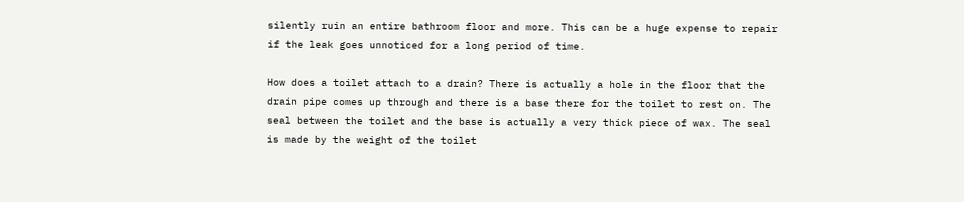silently ruin an entire bathroom floor and more. This can be a huge expense to repair if the leak goes unnoticed for a long period of time.

How does a toilet attach to a drain? There is actually a hole in the floor that the drain pipe comes up through and there is a base there for the toilet to rest on. The seal between the toilet and the base is actually a very thick piece of wax. The seal is made by the weight of the toilet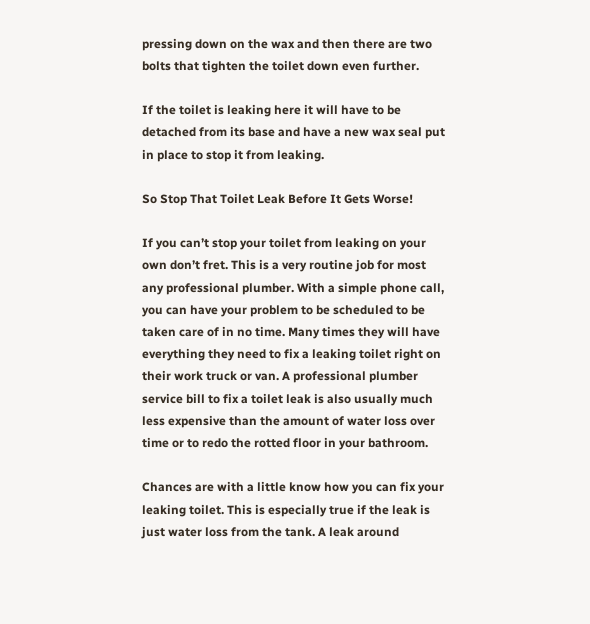pressing down on the wax and then there are two bolts that tighten the toilet down even further.

If the toilet is leaking here it will have to be detached from its base and have a new wax seal put in place to stop it from leaking.

So Stop That Toilet Leak Before It Gets Worse!

If you can’t stop your toilet from leaking on your own don’t fret. This is a very routine job for most any professional plumber. With a simple phone call, you can have your problem to be scheduled to be taken care of in no time. Many times they will have everything they need to fix a leaking toilet right on their work truck or van. A professional plumber service bill to fix a toilet leak is also usually much less expensive than the amount of water loss over time or to redo the rotted floor in your bathroom.

Chances are with a little know how you can fix your leaking toilet. This is especially true if the leak is just water loss from the tank. A leak around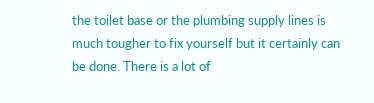the toilet base or the plumbing supply lines is much tougher to fix yourself but it certainly can be done. There is a lot of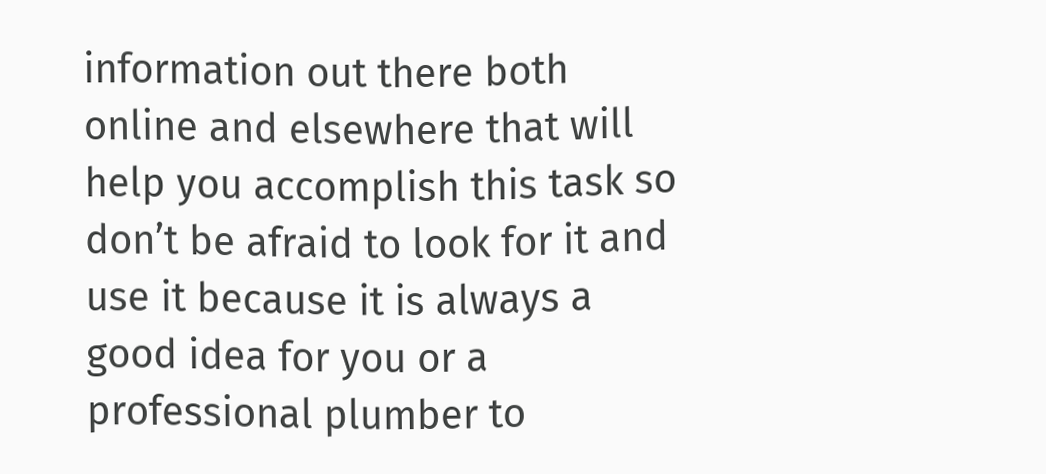information out there both online and elsewhere that will help you accomplish this task so don’t be afraid to look for it and use it because it is always a good idea for you or a professional plumber to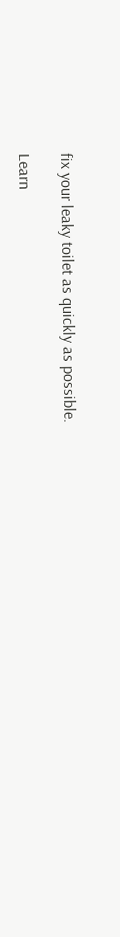fix your leaky toilet as quickly as possible.

Learn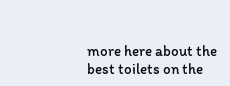more here about the best toilets on the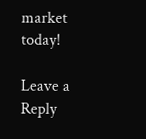market today!

Leave a Reply